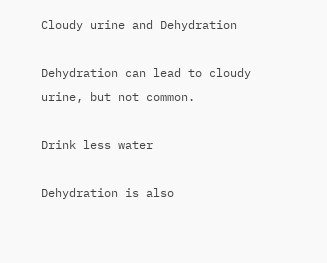Cloudy urine and Dehydration

Dehydration can lead to cloudy urine, but not common.

Drink less water

Dehydration is also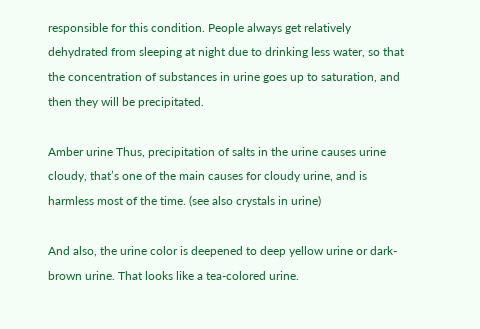responsible for this condition. People always get relatively dehydrated from sleeping at night due to drinking less water, so that the concentration of substances in urine goes up to saturation, and then they will be precipitated.

Amber urine Thus, precipitation of salts in the urine causes urine cloudy, that’s one of the main causes for cloudy urine, and is harmless most of the time. (see also crystals in urine)

And also, the urine color is deepened to deep yellow urine or dark-brown urine. That looks like a tea-colored urine.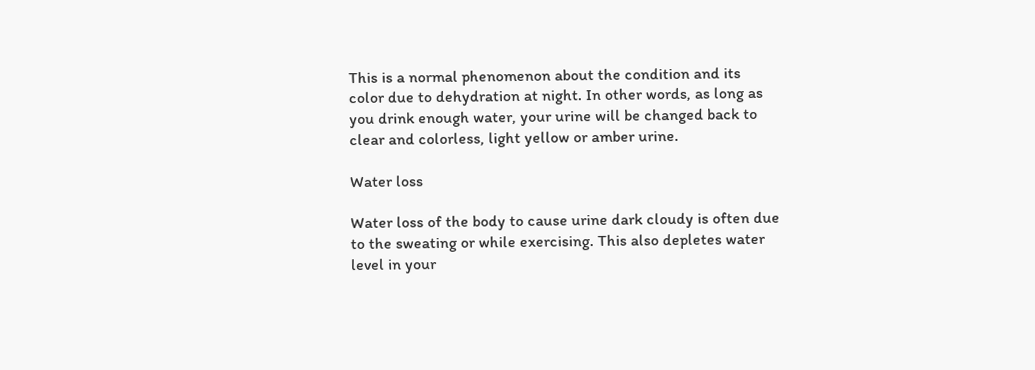This is a normal phenomenon about the condition and its color due to dehydration at night. In other words, as long as you drink enough water, your urine will be changed back to clear and colorless, light yellow or amber urine.

Water loss

Water loss of the body to cause urine dark cloudy is often due to the sweating or while exercising. This also depletes water level in your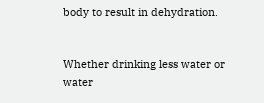body to result in dehydration.


Whether drinking less water or water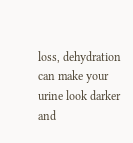loss, dehydration can make your urine look darker and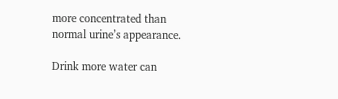more concentrated than normal urine’s appearance.

Drink more water can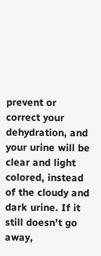prevent or correct your dehydration, and your urine will be clear and light colored, instead of the cloudy and dark urine. If it still doesn’t go away,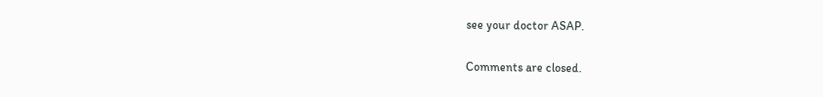see your doctor ASAP.

Comments are closed.